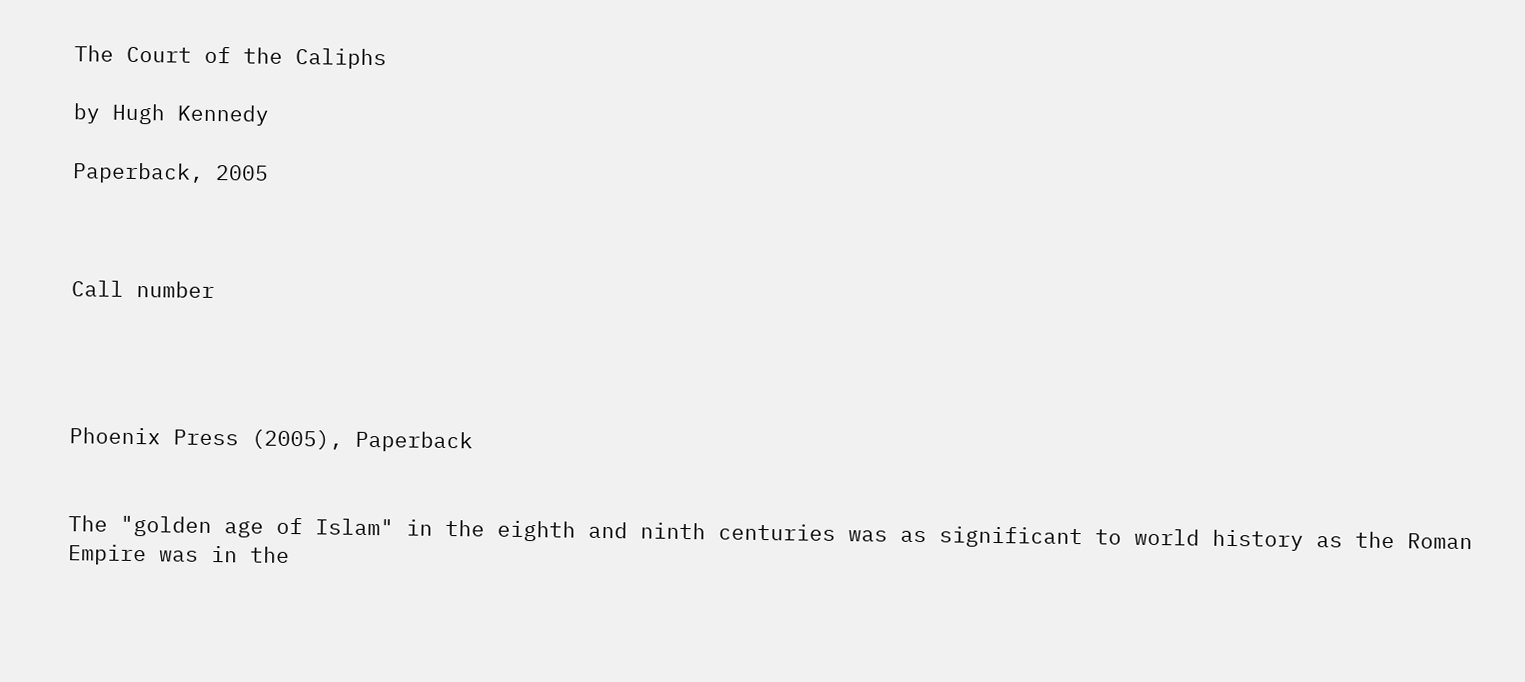The Court of the Caliphs

by Hugh Kennedy

Paperback, 2005



Call number




Phoenix Press (2005), Paperback


The "golden age of Islam" in the eighth and ninth centuries was as significant to world history as the Roman Empire was in the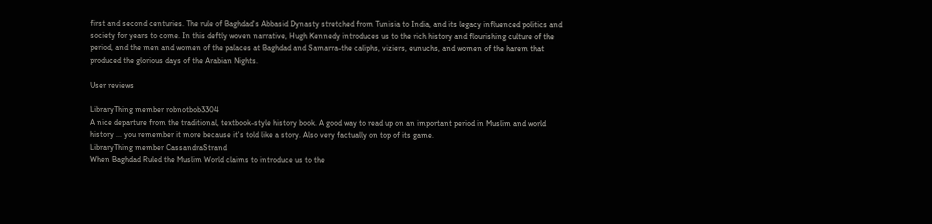first and second centuries. The rule of Baghdad's Abbasid Dynasty stretched from Tunisia to India, and its legacy influenced politics and society for years to come. In this deftly woven narrative, Hugh Kennedy introduces us to the rich history and flourishing culture of the period, and the men and women of the palaces at Baghdad and Samarra-the caliphs, viziers, eunuchs, and women of the harem that produced the glorious days of the Arabian Nights.

User reviews

LibraryThing member robnotbob3304
A nice departure from the traditional, textbook-style history book. A good way to read up on an important period in Muslim and world history ... you remember it more because it's told like a story. Also very factually on top of its game.
LibraryThing member CassandraStrand
When Baghdad Ruled the Muslim World claims to introduce us to the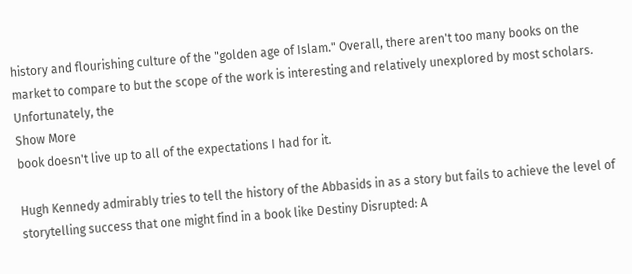history and flourishing culture of the "golden age of Islam." Overall, there aren't too many books on the market to compare to but the scope of the work is interesting and relatively unexplored by most scholars. Unfortunately, the
Show More
book doesn't live up to all of the expectations I had for it.

Hugh Kennedy admirably tries to tell the history of the Abbasids in as a story but fails to achieve the level of storytelling success that one might find in a book like Destiny Disrupted: A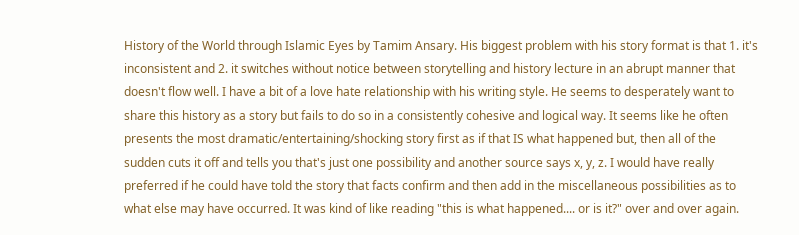History of the World through Islamic Eyes by Tamim Ansary. His biggest problem with his story format is that 1. it's inconsistent and 2. it switches without notice between storytelling and history lecture in an abrupt manner that doesn't flow well. I have a bit of a love hate relationship with his writing style. He seems to desperately want to share this history as a story but fails to do so in a consistently cohesive and logical way. It seems like he often presents the most dramatic/entertaining/shocking story first as if that IS what happened but, then all of the sudden cuts it off and tells you that's just one possibility and another source says x, y, z. I would have really preferred if he could have told the story that facts confirm and then add in the miscellaneous possibilities as to what else may have occurred. It was kind of like reading "this is what happened.... or is it?" over and over again.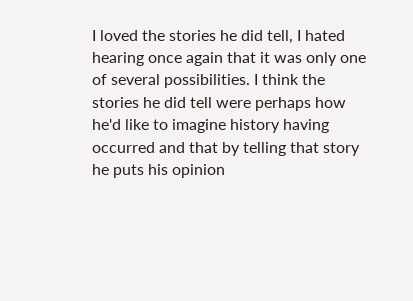I loved the stories he did tell, I hated hearing once again that it was only one of several possibilities. I think the stories he did tell were perhaps how he'd like to imagine history having occurred and that by telling that story he puts his opinion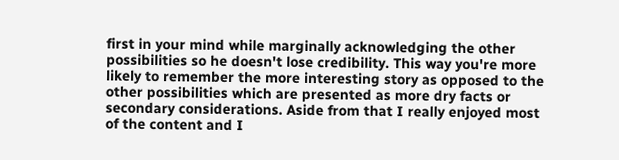first in your mind while marginally acknowledging the other possibilities so he doesn't lose credibility. This way you're more likely to remember the more interesting story as opposed to the other possibilities which are presented as more dry facts or secondary considerations. Aside from that I really enjoyed most of the content and I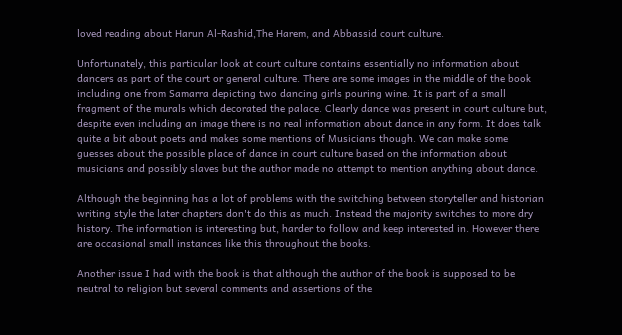loved reading about Harun Al-Rashid,The Harem, and Abbassid court culture.

Unfortunately, this particular look at court culture contains essentially no information about dancers as part of the court or general culture. There are some images in the middle of the book including one from Samarra depicting two dancing girls pouring wine. It is part of a small fragment of the murals which decorated the palace. Clearly dance was present in court culture but, despite even including an image there is no real information about dance in any form. It does talk quite a bit about poets and makes some mentions of Musicians though. We can make some guesses about the possible place of dance in court culture based on the information about musicians and possibly slaves but the author made no attempt to mention anything about dance.

Although the beginning has a lot of problems with the switching between storyteller and historian writing style the later chapters don't do this as much. Instead the majority switches to more dry history. The information is interesting but, harder to follow and keep interested in. However there are occasional small instances like this throughout the books.

Another issue I had with the book is that although the author of the book is supposed to be neutral to religion but several comments and assertions of the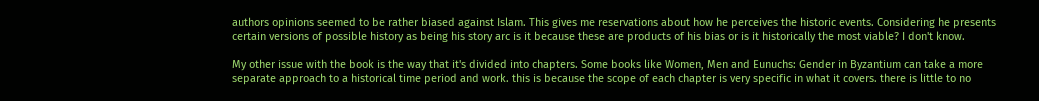authors opinions seemed to be rather biased against Islam. This gives me reservations about how he perceives the historic events. Considering he presents certain versions of possible history as being his story arc is it because these are products of his bias or is it historically the most viable? I don't know.

My other issue with the book is the way that it's divided into chapters. Some books like Women, Men and Eunuchs: Gender in Byzantium can take a more separate approach to a historical time period and work. this is because the scope of each chapter is very specific in what it covers. there is little to no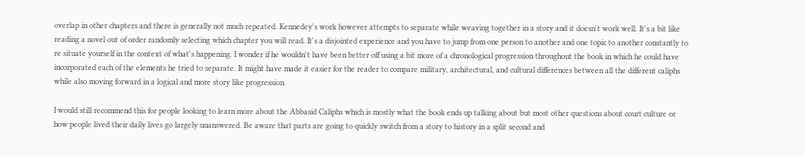overlap in other chapters and there is generally not much repeated. Kennedey's work however attempts to separate while weaving together in a story and it doesn't work well. It's a bit like reading a novel out of order randomly selecting which chapter you will read. It's a disjointed experience and you have to jump from one person to another and one topic to another constantly to re situate yourself in the context of what's happening. I wonder if he wouldn't have been better off using a bit more of a chronological progression throughout the book in which he could have incorporated each of the elements he tried to separate. It might have made it easier for the reader to compare military, architectural, and cultural differences between all the different caliphs while also moving forward in a logical and more story like progression.

I would still recommend this for people looking to learn more about the Abbasid Caliphs which is mostly what the book ends up talking about but most other questions about court culture or how people lived their daily lives go largely unanswered. Be aware that parts are going to quickly switch from a story to history in a split second and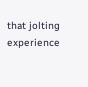that jolting experience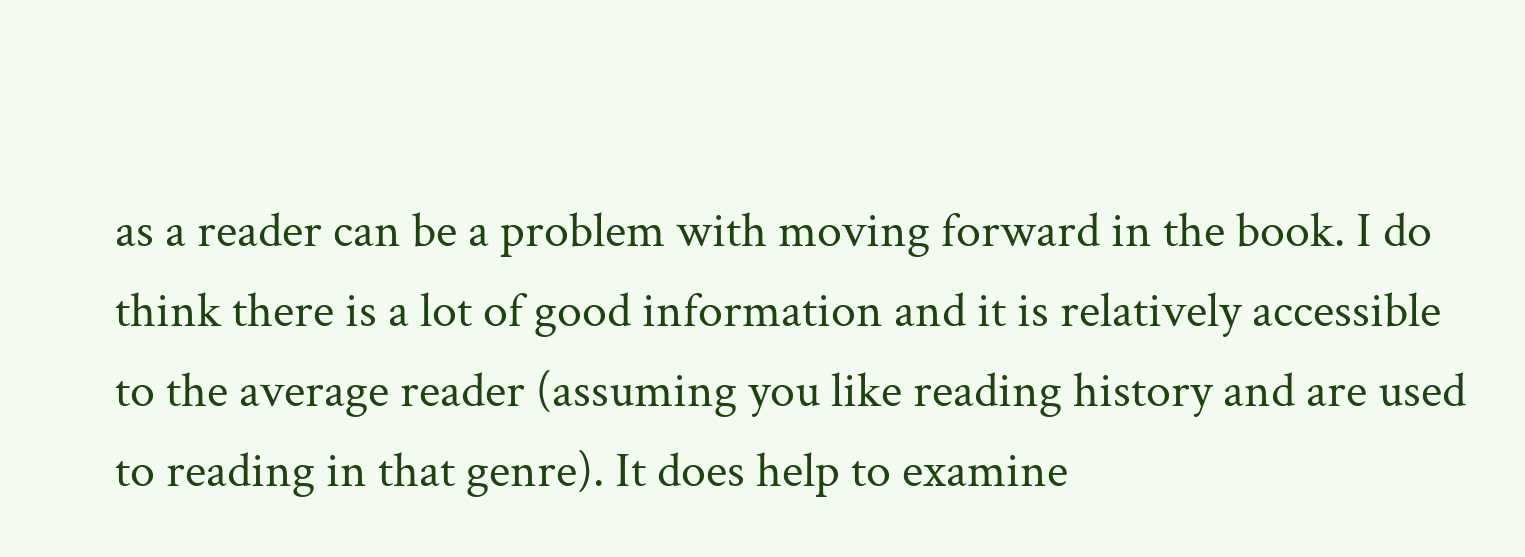as a reader can be a problem with moving forward in the book. I do think there is a lot of good information and it is relatively accessible to the average reader (assuming you like reading history and are used to reading in that genre). It does help to examine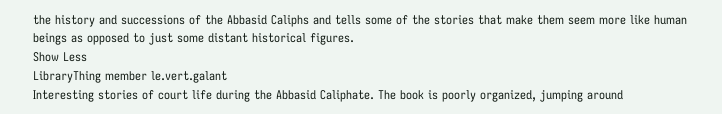the history and successions of the Abbasid Caliphs and tells some of the stories that make them seem more like human beings as opposed to just some distant historical figures.
Show Less
LibraryThing member le.vert.galant
Interesting stories of court life during the Abbasid Caliphate. The book is poorly organized, jumping around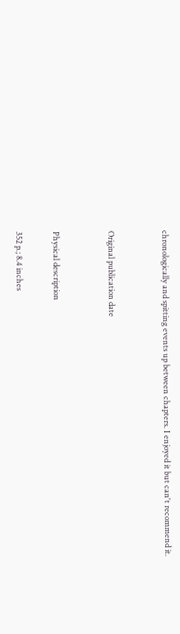chronologically and spitting events up between chapters. I enjoyed it but can't recommend it.


Original publication date


Physical description

352 p.; 8.4 inches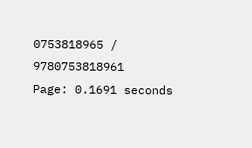0753818965 / 9780753818961
Page: 0.1691 seconds